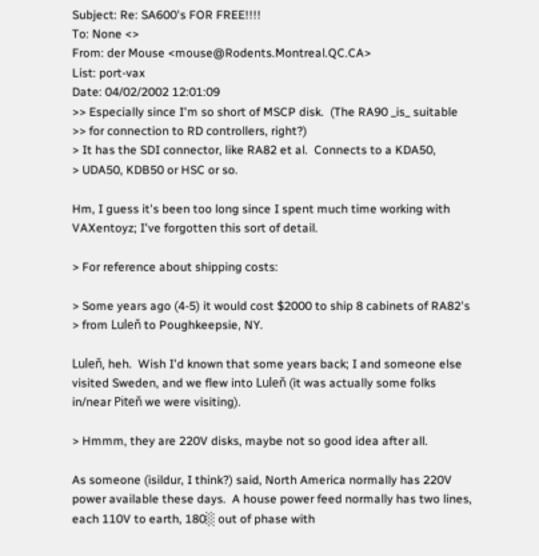Subject: Re: SA600's FOR FREE!!!!
To: None <>
From: der Mouse <mouse@Rodents.Montreal.QC.CA>
List: port-vax
Date: 04/02/2002 12:01:09
>> Especially since I'm so short of MSCP disk.  (The RA90 _is_ suitable
>> for connection to RD controllers, right?)
> It has the SDI connector, like RA82 et al.  Connects to a KDA50,
> UDA50, KDB50 or HSC or so.

Hm, I guess it's been too long since I spent much time working with
VAXentoyz; I've forgotten this sort of detail.

> For reference about shipping costs:

> Some years ago (4-5) it would cost $2000 to ship 8 cabinets of RA82's
> from Luleň to Poughkeepsie, NY.

Luleň, heh.  Wish I'd known that some years back; I and someone else
visited Sweden, and we flew into Luleň (it was actually some folks
in/near Piteň we were visiting).

> Hmmm, they are 220V disks, maybe not so good idea after all.

As someone (isildur, I think?) said, North America normally has 220V
power available these days.  A house power feed normally has two lines,
each 110V to earth, 180░ out of phase with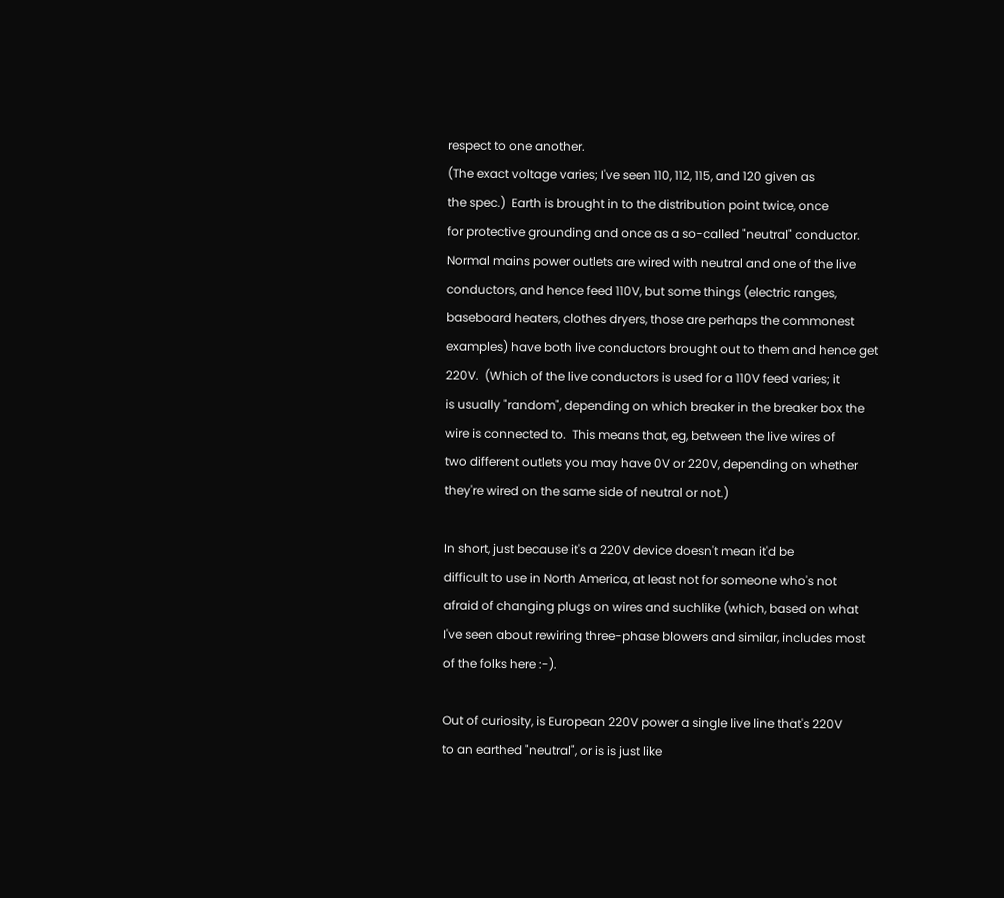respect to one another.
(The exact voltage varies; I've seen 110, 112, 115, and 120 given as
the spec.)  Earth is brought in to the distribution point twice, once
for protective grounding and once as a so-called "neutral" conductor.
Normal mains power outlets are wired with neutral and one of the live
conductors, and hence feed 110V, but some things (electric ranges,
baseboard heaters, clothes dryers, those are perhaps the commonest
examples) have both live conductors brought out to them and hence get
220V.  (Which of the live conductors is used for a 110V feed varies; it
is usually "random", depending on which breaker in the breaker box the
wire is connected to.  This means that, eg, between the live wires of
two different outlets you may have 0V or 220V, depending on whether
they're wired on the same side of neutral or not.)

In short, just because it's a 220V device doesn't mean it'd be
difficult to use in North America, at least not for someone who's not
afraid of changing plugs on wires and suchlike (which, based on what
I've seen about rewiring three-phase blowers and similar, includes most
of the folks here :-).

Out of curiosity, is European 220V power a single live line that's 220V
to an earthed "neutral", or is is just like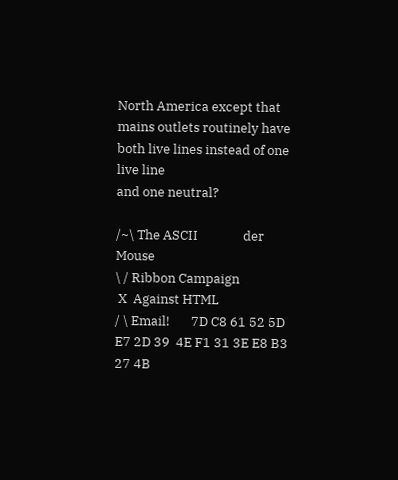North America except that
mains outlets routinely have both live lines instead of one live line
and one neutral?

/~\ The ASCII               der Mouse
\ / Ribbon Campaign
 X  Against HTML
/ \ Email!       7D C8 61 52 5D E7 2D 39  4E F1 31 3E E8 B3 27 4B